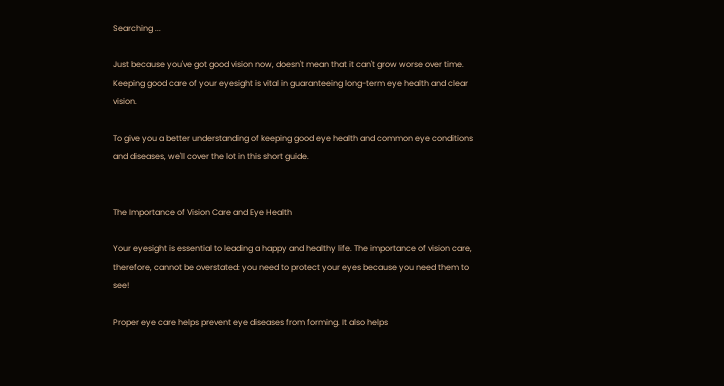Searching ...

Just because you've got good vision now, doesn't mean that it can't grow worse over time. Keeping good care of your eyesight is vital in guaranteeing long-term eye health and clear vision.

To give you a better understanding of keeping good eye health and common eye conditions and diseases, we'll cover the lot in this short guide.


The Importance of Vision Care and Eye Health

Your eyesight is essential to leading a happy and healthy life. The importance of vision care, therefore, cannot be overstated: you need to protect your eyes because you need them to see!

Proper eye care helps prevent eye diseases from forming. It also helps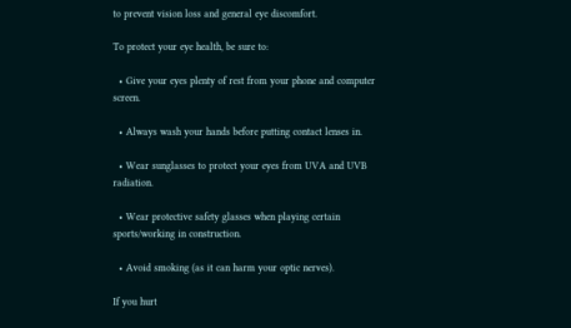to prevent vision loss and general eye discomfort.

To protect your eye health, be sure to:

  • Give your eyes plenty of rest from your phone and computer screen.

  • Always wash your hands before putting contact lenses in.

  • Wear sunglasses to protect your eyes from UVA and UVB radiation.

  • Wear protective safety glasses when playing certain sports/working in construction.

  • Avoid smoking (as it can harm your optic nerves).

If you hurt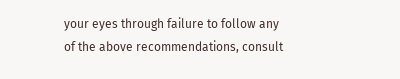your eyes through failure to follow any of the above recommendations, consult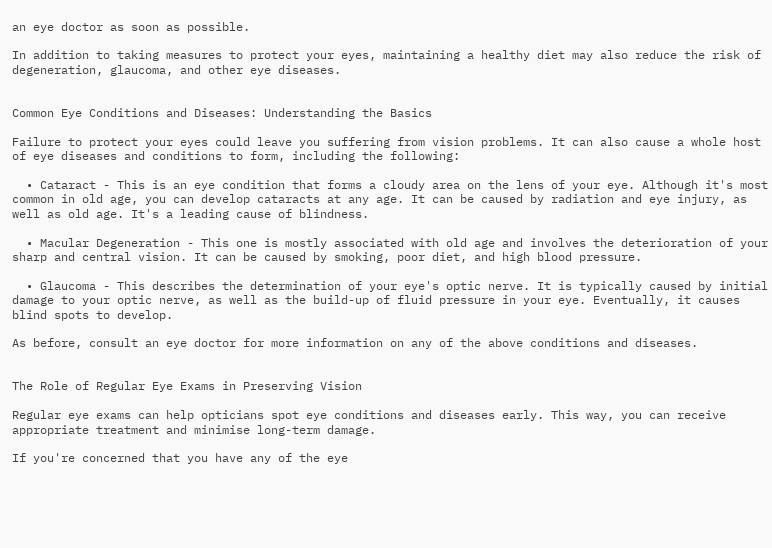an eye doctor as soon as possible.

In addition to taking measures to protect your eyes, maintaining a healthy diet may also reduce the risk of degeneration, glaucoma, and other eye diseases.


Common Eye Conditions and Diseases: Understanding the Basics

Failure to protect your eyes could leave you suffering from vision problems. It can also cause a whole host of eye diseases and conditions to form, including the following:

  • Cataract - This is an eye condition that forms a cloudy area on the lens of your eye. Although it's most common in old age, you can develop cataracts at any age. It can be caused by radiation and eye injury, as well as old age. It's a leading cause of blindness.

  • Macular Degeneration - This one is mostly associated with old age and involves the deterioration of your sharp and central vision. It can be caused by smoking, poor diet, and high blood pressure.

  • Glaucoma - This describes the determination of your eye's optic nerve. It is typically caused by initial damage to your optic nerve, as well as the build-up of fluid pressure in your eye. Eventually, it causes blind spots to develop.

As before, consult an eye doctor for more information on any of the above conditions and diseases.


The Role of Regular Eye Exams in Preserving Vision

Regular eye exams can help opticians spot eye conditions and diseases early. This way, you can receive appropriate treatment and minimise long-term damage.

If you're concerned that you have any of the eye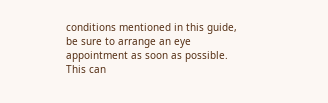conditions mentioned in this guide, be sure to arrange an eye appointment as soon as possible. This can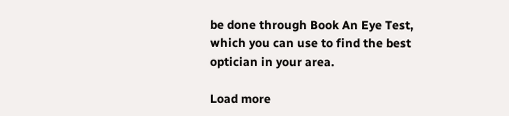be done through Book An Eye Test, which you can use to find the best optician in your area.

Load more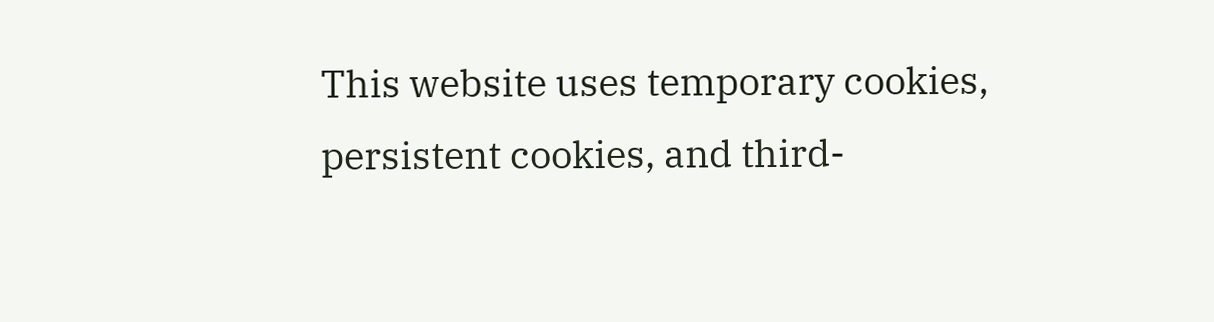This website uses temporary cookies, persistent cookies, and third-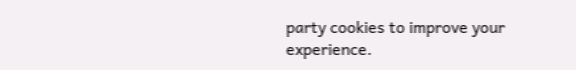party cookies to improve your experience.